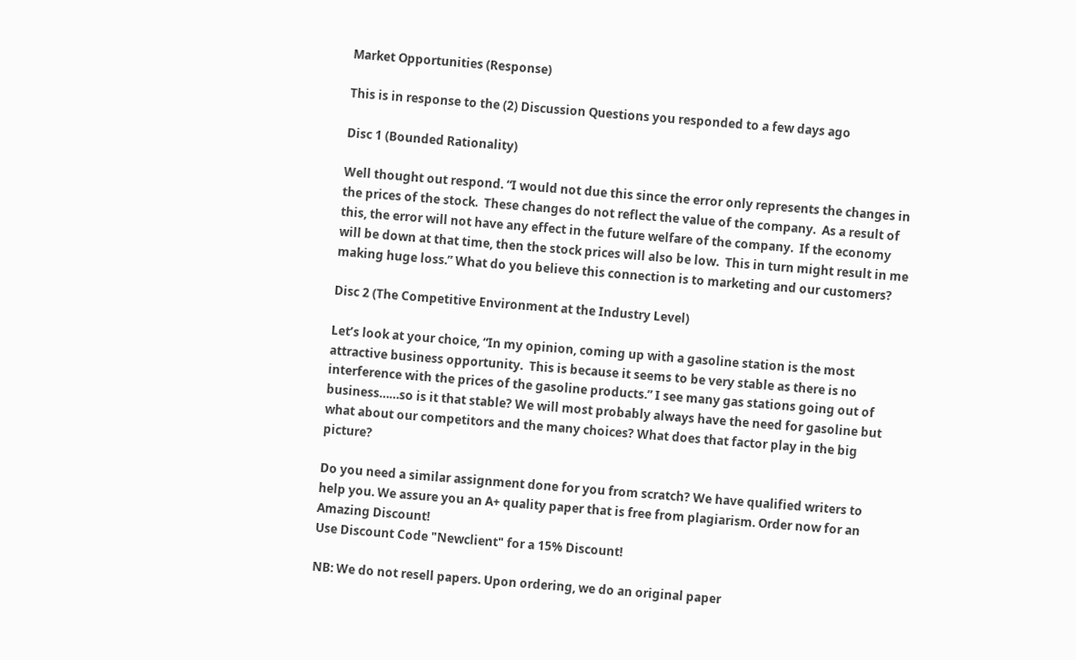Market Opportunities (Response)

This is in response to the (2) Discussion Questions you responded to a few days ago

Disc 1 (Bounded Rationality)

Well thought out respond. “I would not due this since the error only represents the changes in the prices of the stock.  These changes do not reflect the value of the company.  As a result of this, the error will not have any effect in the future welfare of the company.  If the economy will be down at that time, then the stock prices will also be low.  This in turn might result in me making huge loss.” What do you believe this connection is to marketing and our customers?

Disc 2 (The Competitive Environment at the Industry Level)

Let’s look at your choice, “In my opinion, coming up with a gasoline station is the most attractive business opportunity.  This is because it seems to be very stable as there is no interference with the prices of the gasoline products.” I see many gas stations going out of business……so is it that stable? We will most probably always have the need for gasoline but what about our competitors and the many choices? What does that factor play in the big picture?

Do you need a similar assignment done for you from scratch? We have qualified writers to help you. We assure you an A+ quality paper that is free from plagiarism. Order now for an Amazing Discount!
Use Discount Code "Newclient" for a 15% Discount!

NB: We do not resell papers. Upon ordering, we do an original paper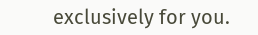exclusively for you.